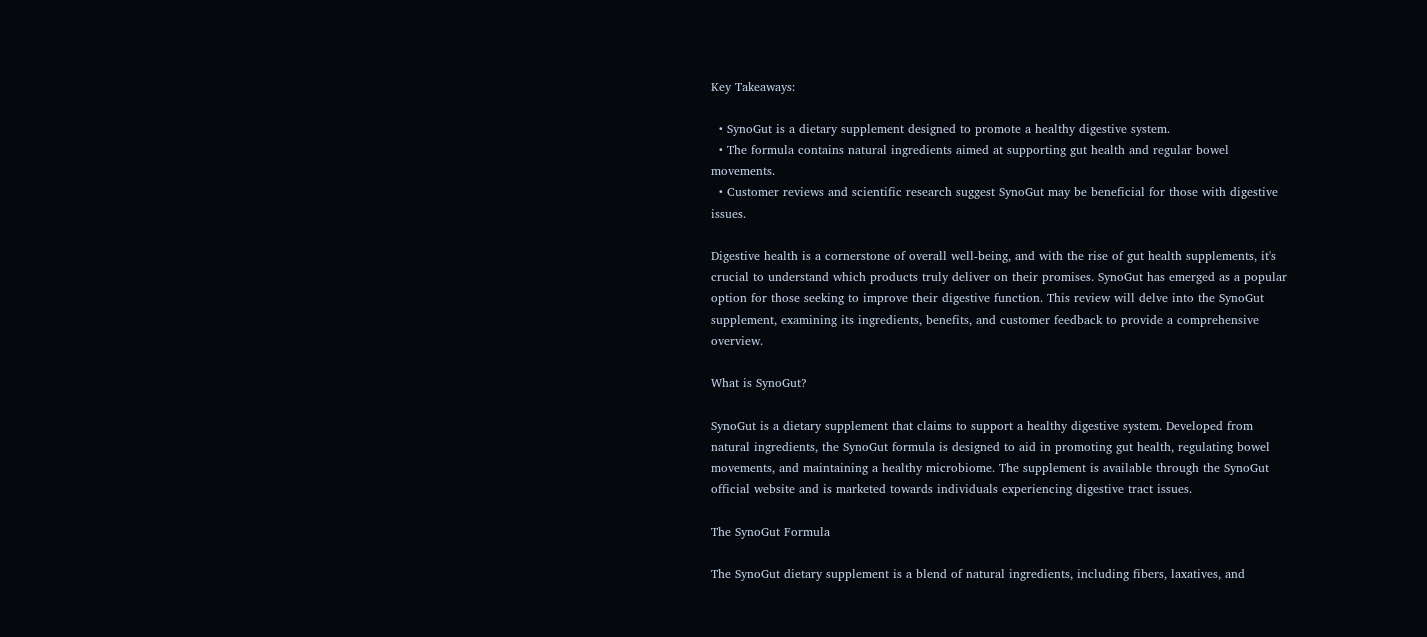Key Takeaways:

  • SynoGut is a dietary supplement designed to promote a healthy digestive system.
  • The formula contains natural ingredients aimed at supporting gut health and regular bowel movements.
  • Customer reviews and scientific research suggest SynoGut may be beneficial for those with digestive issues.

Digestive health is a cornerstone of overall well-being, and with the rise of gut health supplements, it's crucial to understand which products truly deliver on their promises. SynoGut has emerged as a popular option for those seeking to improve their digestive function. This review will delve into the SynoGut supplement, examining its ingredients, benefits, and customer feedback to provide a comprehensive overview.

What is SynoGut?

SynoGut is a dietary supplement that claims to support a healthy digestive system. Developed from natural ingredients, the SynoGut formula is designed to aid in promoting gut health, regulating bowel movements, and maintaining a healthy microbiome. The supplement is available through the SynoGut official website and is marketed towards individuals experiencing digestive tract issues.

The SynoGut Formula

The SynoGut dietary supplement is a blend of natural ingredients, including fibers, laxatives, and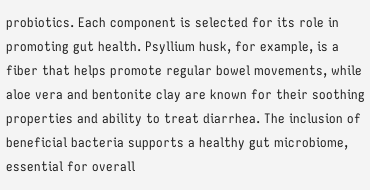probiotics. Each component is selected for its role in promoting gut health. Psyllium husk, for example, is a fiber that helps promote regular bowel movements, while aloe vera and bentonite clay are known for their soothing properties and ability to treat diarrhea. The inclusion of beneficial bacteria supports a healthy gut microbiome, essential for overall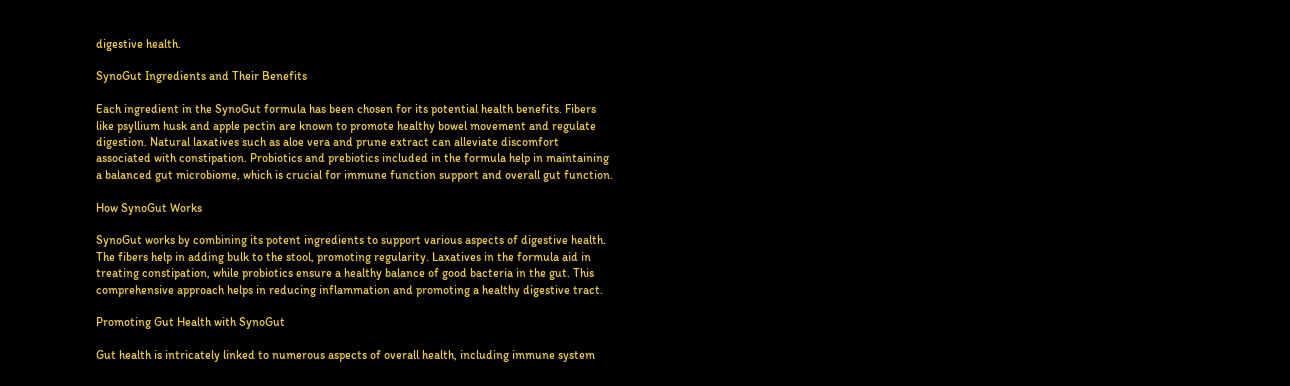digestive health.

SynoGut Ingredients and Their Benefits

Each ingredient in the SynoGut formula has been chosen for its potential health benefits. Fibers like psyllium husk and apple pectin are known to promote healthy bowel movement and regulate digestion. Natural laxatives such as aloe vera and prune extract can alleviate discomfort associated with constipation. Probiotics and prebiotics included in the formula help in maintaining a balanced gut microbiome, which is crucial for immune function support and overall gut function.

How SynoGut Works

SynoGut works by combining its potent ingredients to support various aspects of digestive health. The fibers help in adding bulk to the stool, promoting regularity. Laxatives in the formula aid in treating constipation, while probiotics ensure a healthy balance of good bacteria in the gut. This comprehensive approach helps in reducing inflammation and promoting a healthy digestive tract.

Promoting Gut Health with SynoGut

Gut health is intricately linked to numerous aspects of overall health, including immune system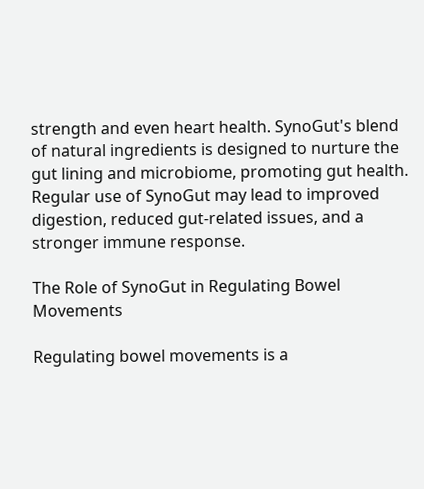strength and even heart health. SynoGut's blend of natural ingredients is designed to nurture the gut lining and microbiome, promoting gut health. Regular use of SynoGut may lead to improved digestion, reduced gut-related issues, and a stronger immune response.

The Role of SynoGut in Regulating Bowel Movements

Regulating bowel movements is a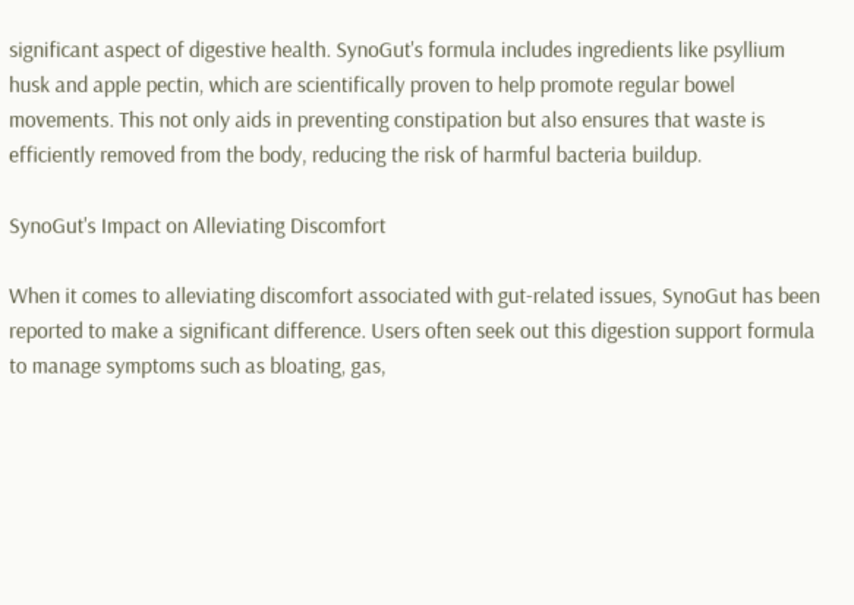significant aspect of digestive health. SynoGut's formula includes ingredients like psyllium husk and apple pectin, which are scientifically proven to help promote regular bowel movements. This not only aids in preventing constipation but also ensures that waste is efficiently removed from the body, reducing the risk of harmful bacteria buildup.

SynoGut's Impact on Alleviating Discomfort

When it comes to alleviating discomfort associated with gut-related issues, SynoGut has been reported to make a significant difference. Users often seek out this digestion support formula to manage symptoms such as bloating, gas,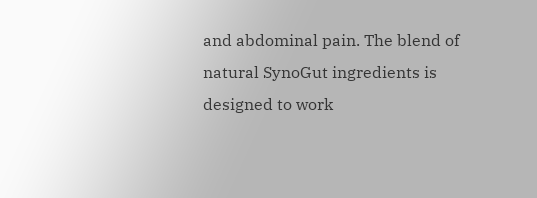and abdominal pain. The blend of natural SynoGut ingredients is designed to work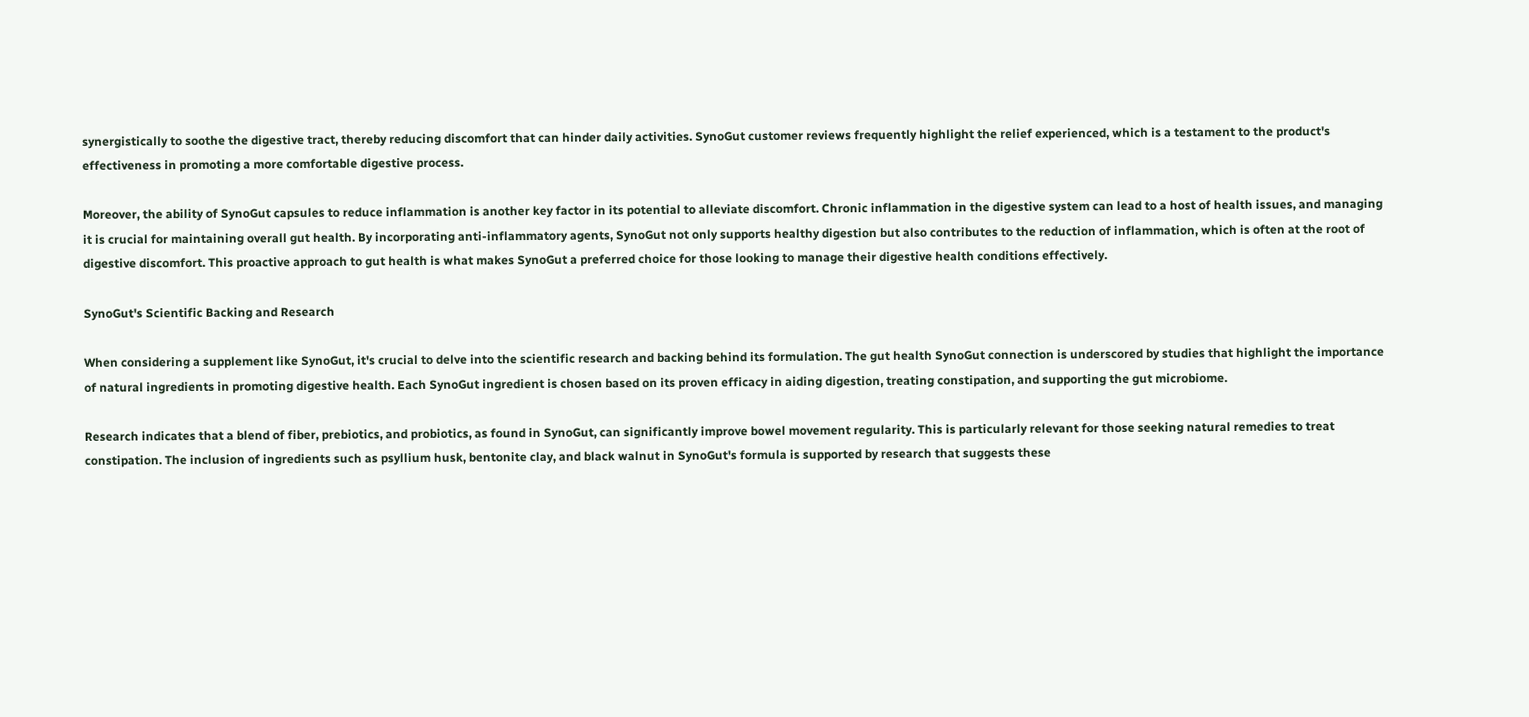synergistically to soothe the digestive tract, thereby reducing discomfort that can hinder daily activities. SynoGut customer reviews frequently highlight the relief experienced, which is a testament to the product's effectiveness in promoting a more comfortable digestive process.

Moreover, the ability of SynoGut capsules to reduce inflammation is another key factor in its potential to alleviate discomfort. Chronic inflammation in the digestive system can lead to a host of health issues, and managing it is crucial for maintaining overall gut health. By incorporating anti-inflammatory agents, SynoGut not only supports healthy digestion but also contributes to the reduction of inflammation, which is often at the root of digestive discomfort. This proactive approach to gut health is what makes SynoGut a preferred choice for those looking to manage their digestive health conditions effectively.

SynoGut's Scientific Backing and Research

When considering a supplement like SynoGut, it's crucial to delve into the scientific research and backing behind its formulation. The gut health SynoGut connection is underscored by studies that highlight the importance of natural ingredients in promoting digestive health. Each SynoGut ingredient is chosen based on its proven efficacy in aiding digestion, treating constipation, and supporting the gut microbiome.

Research indicates that a blend of fiber, prebiotics, and probiotics, as found in SynoGut, can significantly improve bowel movement regularity. This is particularly relevant for those seeking natural remedies to treat constipation. The inclusion of ingredients such as psyllium husk, bentonite clay, and black walnut in SynoGut's formula is supported by research that suggests these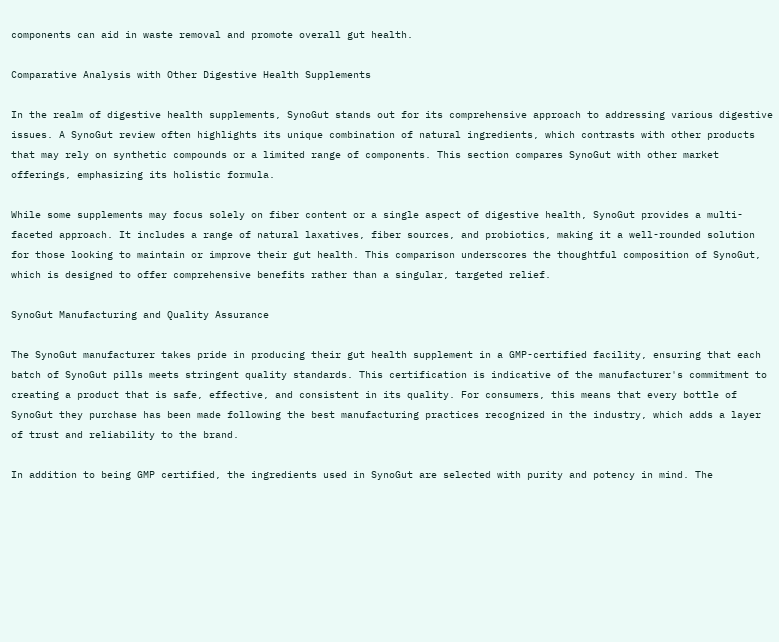components can aid in waste removal and promote overall gut health.

Comparative Analysis with Other Digestive Health Supplements

In the realm of digestive health supplements, SynoGut stands out for its comprehensive approach to addressing various digestive issues. A SynoGut review often highlights its unique combination of natural ingredients, which contrasts with other products that may rely on synthetic compounds or a limited range of components. This section compares SynoGut with other market offerings, emphasizing its holistic formula.

While some supplements may focus solely on fiber content or a single aspect of digestive health, SynoGut provides a multi-faceted approach. It includes a range of natural laxatives, fiber sources, and probiotics, making it a well-rounded solution for those looking to maintain or improve their gut health. This comparison underscores the thoughtful composition of SynoGut, which is designed to offer comprehensive benefits rather than a singular, targeted relief.

SynoGut Manufacturing and Quality Assurance

The SynoGut manufacturer takes pride in producing their gut health supplement in a GMP-certified facility, ensuring that each batch of SynoGut pills meets stringent quality standards. This certification is indicative of the manufacturer's commitment to creating a product that is safe, effective, and consistent in its quality. For consumers, this means that every bottle of SynoGut they purchase has been made following the best manufacturing practices recognized in the industry, which adds a layer of trust and reliability to the brand.

In addition to being GMP certified, the ingredients used in SynoGut are selected with purity and potency in mind. The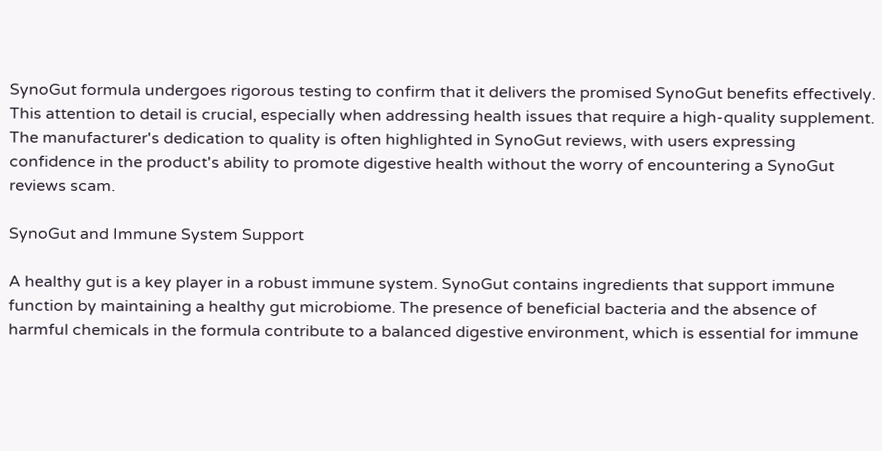SynoGut formula undergoes rigorous testing to confirm that it delivers the promised SynoGut benefits effectively. This attention to detail is crucial, especially when addressing health issues that require a high-quality supplement. The manufacturer's dedication to quality is often highlighted in SynoGut reviews, with users expressing confidence in the product's ability to promote digestive health without the worry of encountering a SynoGut reviews scam.

SynoGut and Immune System Support

A healthy gut is a key player in a robust immune system. SynoGut contains ingredients that support immune function by maintaining a healthy gut microbiome. The presence of beneficial bacteria and the absence of harmful chemicals in the formula contribute to a balanced digestive environment, which is essential for immune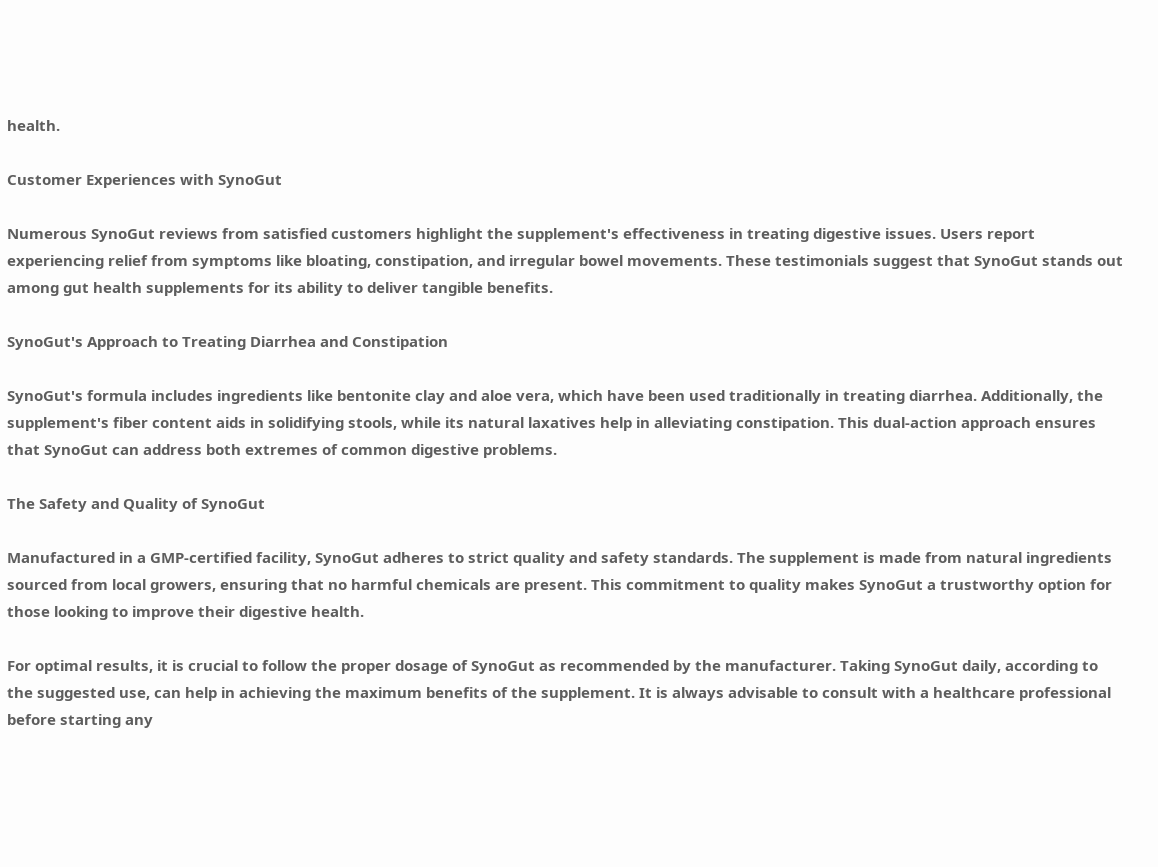health.

Customer Experiences with SynoGut

Numerous SynoGut reviews from satisfied customers highlight the supplement's effectiveness in treating digestive issues. Users report experiencing relief from symptoms like bloating, constipation, and irregular bowel movements. These testimonials suggest that SynoGut stands out among gut health supplements for its ability to deliver tangible benefits.

SynoGut's Approach to Treating Diarrhea and Constipation

SynoGut's formula includes ingredients like bentonite clay and aloe vera, which have been used traditionally in treating diarrhea. Additionally, the supplement's fiber content aids in solidifying stools, while its natural laxatives help in alleviating constipation. This dual-action approach ensures that SynoGut can address both extremes of common digestive problems.

The Safety and Quality of SynoGut

Manufactured in a GMP-certified facility, SynoGut adheres to strict quality and safety standards. The supplement is made from natural ingredients sourced from local growers, ensuring that no harmful chemicals are present. This commitment to quality makes SynoGut a trustworthy option for those looking to improve their digestive health.

For optimal results, it is crucial to follow the proper dosage of SynoGut as recommended by the manufacturer. Taking SynoGut daily, according to the suggested use, can help in achieving the maximum benefits of the supplement. It is always advisable to consult with a healthcare professional before starting any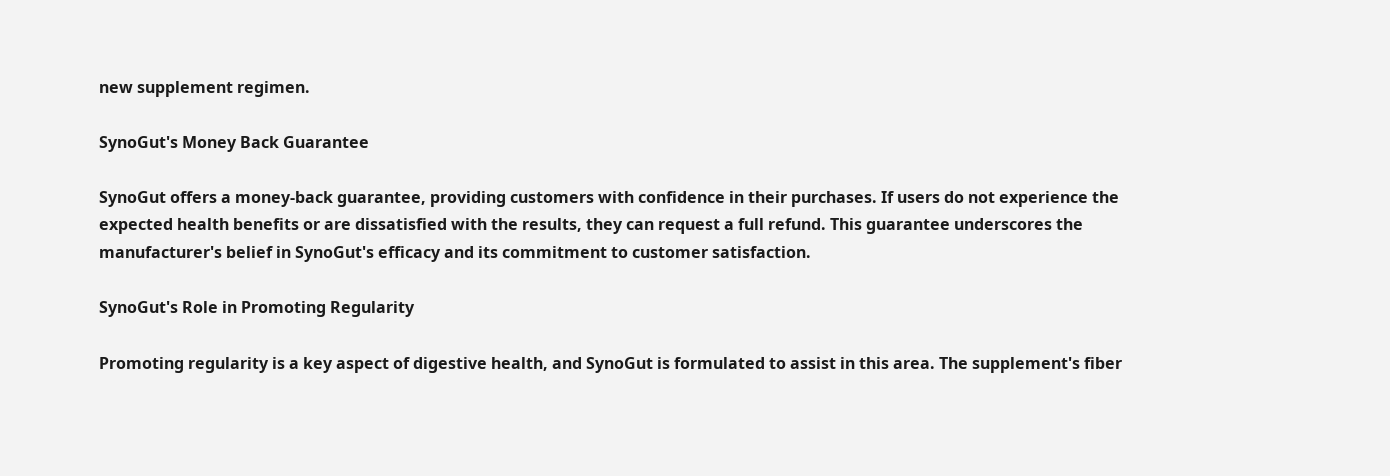new supplement regimen.

SynoGut's Money Back Guarantee

SynoGut offers a money-back guarantee, providing customers with confidence in their purchases. If users do not experience the expected health benefits or are dissatisfied with the results, they can request a full refund. This guarantee underscores the manufacturer's belief in SynoGut's efficacy and its commitment to customer satisfaction.

SynoGut's Role in Promoting Regularity

Promoting regularity is a key aspect of digestive health, and SynoGut is formulated to assist in this area. The supplement's fiber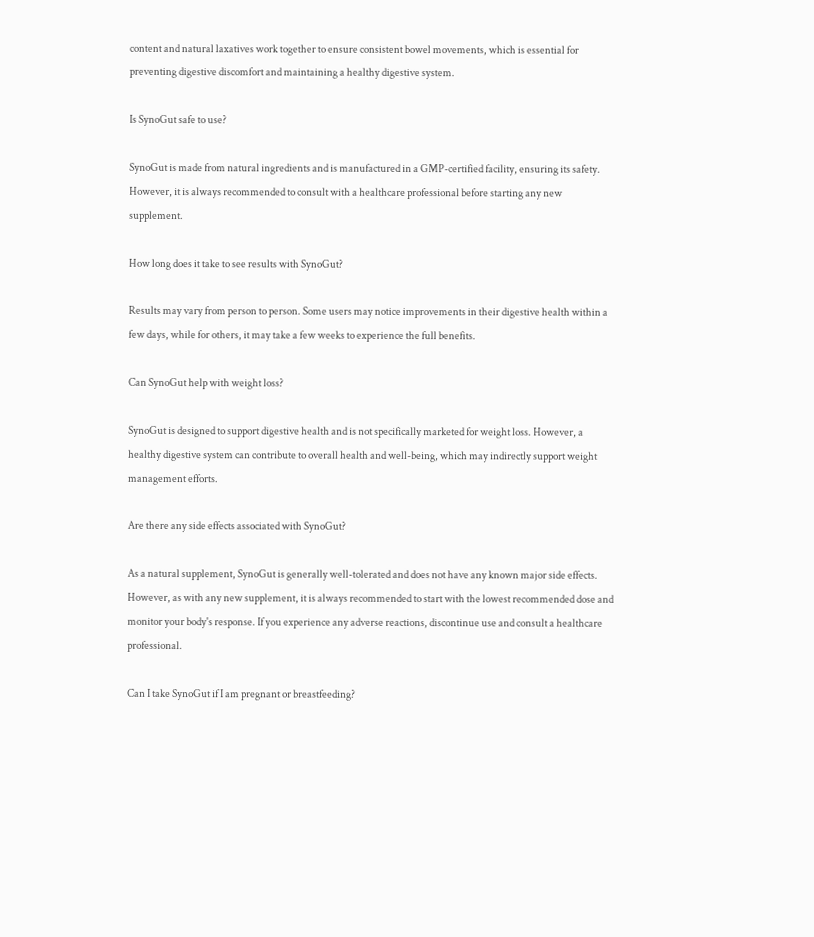content and natural laxatives work together to ensure consistent bowel movements, which is essential for preventing digestive discomfort and maintaining a healthy digestive system.

Is SynoGut safe to use?

SynoGut is made from natural ingredients and is manufactured in a GMP-certified facility, ensuring its safety. However, it is always recommended to consult with a healthcare professional before starting any new supplement.

How long does it take to see results with SynoGut?

Results may vary from person to person. Some users may notice improvements in their digestive health within a few days, while for others, it may take a few weeks to experience the full benefits.

Can SynoGut help with weight loss?

SynoGut is designed to support digestive health and is not specifically marketed for weight loss. However, a healthy digestive system can contribute to overall health and well-being, which may indirectly support weight management efforts.

Are there any side effects associated with SynoGut?

As a natural supplement, SynoGut is generally well-tolerated and does not have any known major side effects. However, as with any new supplement, it is always recommended to start with the lowest recommended dose and monitor your body's response. If you experience any adverse reactions, discontinue use and consult a healthcare professional.

Can I take SynoGut if I am pregnant or breastfeeding?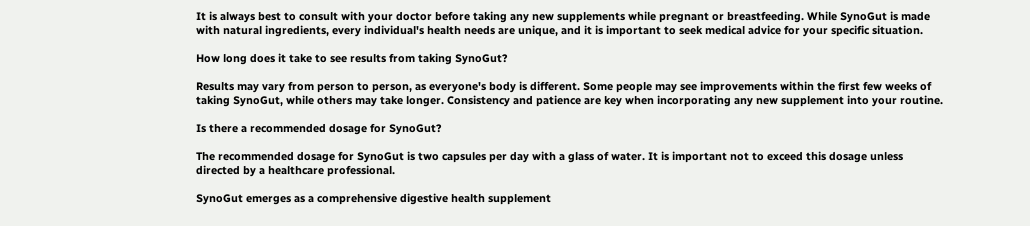It is always best to consult with your doctor before taking any new supplements while pregnant or breastfeeding. While SynoGut is made with natural ingredients, every individual's health needs are unique, and it is important to seek medical advice for your specific situation.

How long does it take to see results from taking SynoGut?

Results may vary from person to person, as everyone's body is different. Some people may see improvements within the first few weeks of taking SynoGut, while others may take longer. Consistency and patience are key when incorporating any new supplement into your routine.

Is there a recommended dosage for SynoGut?

The recommended dosage for SynoGut is two capsules per day with a glass of water. It is important not to exceed this dosage unless directed by a healthcare professional.

SynoGut emerges as a comprehensive digestive health supplement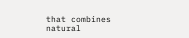that combines natural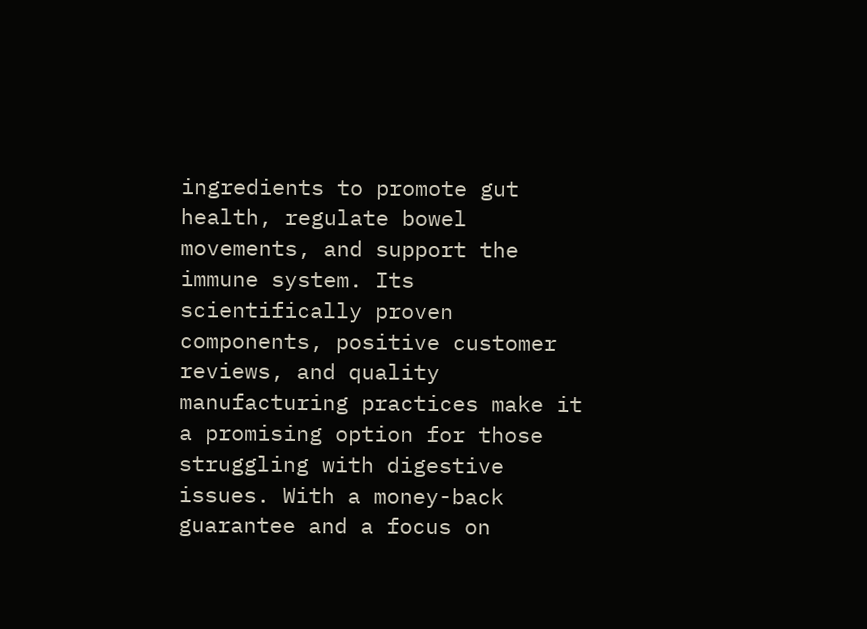ingredients to promote gut health, regulate bowel movements, and support the immune system. Its scientifically proven components, positive customer reviews, and quality manufacturing practices make it a promising option for those struggling with digestive issues. With a money-back guarantee and a focus on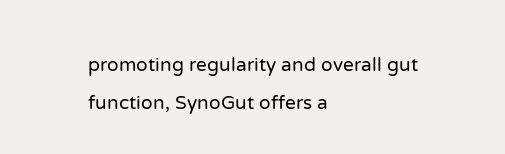promoting regularity and overall gut function, SynoGut offers a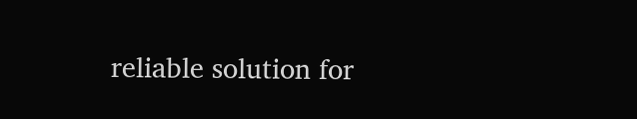reliable solution for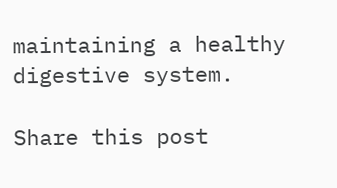maintaining a healthy digestive system.

Share this post